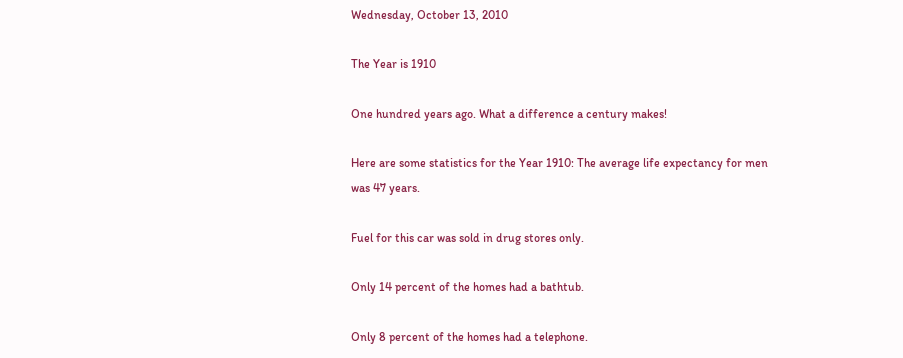Wednesday, October 13, 2010

The Year is 1910

One hundred years ago. What a difference a century makes!

Here are some statistics for the Year 1910: The average life expectancy for men was 47 years.

Fuel for this car was sold in drug stores only.

Only 14 percent of the homes had a bathtub.

Only 8 percent of the homes had a telephone.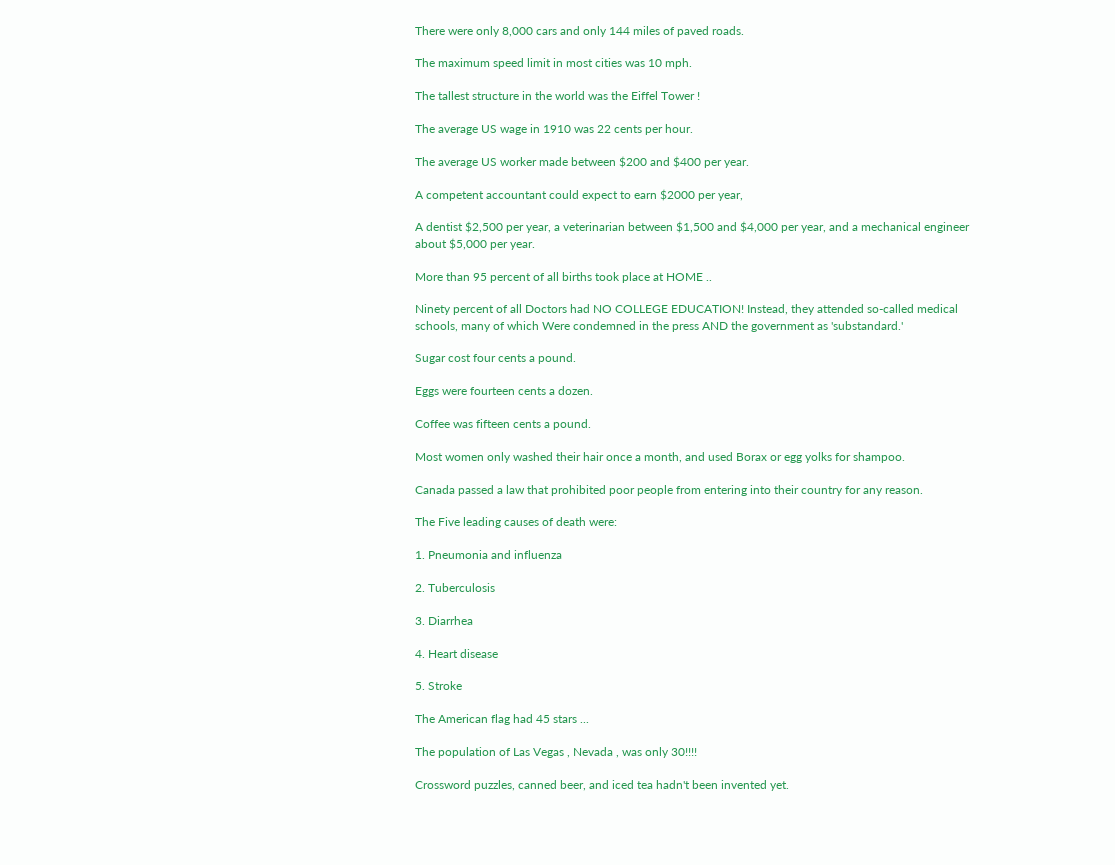There were only 8,000 cars and only 144 miles of paved roads.

The maximum speed limit in most cities was 10 mph.

The tallest structure in the world was the Eiffel Tower !

The average US wage in 1910 was 22 cents per hour.

The average US worker made between $200 and $400 per year.

A competent accountant could expect to earn $2000 per year,

A dentist $2,500 per year, a veterinarian between $1,500 and $4,000 per year, and a mechanical engineer about $5,000 per year.

More than 95 percent of all births took place at HOME ..

Ninety percent of all Doctors had NO COLLEGE EDUCATION! Instead, they attended so-called medical schools, many of which Were condemned in the press AND the government as 'substandard.'

Sugar cost four cents a pound.

Eggs were fourteen cents a dozen.

Coffee was fifteen cents a pound.

Most women only washed their hair once a month, and used Borax or egg yolks for shampoo.

Canada passed a law that prohibited poor people from entering into their country for any reason.

The Five leading causes of death were:

1. Pneumonia and influenza

2. Tuberculosis

3. Diarrhea

4. Heart disease

5. Stroke

The American flag had 45 stars ...

The population of Las Vegas , Nevada , was only 30!!!!

Crossword puzzles, canned beer, and iced tea hadn't been invented yet.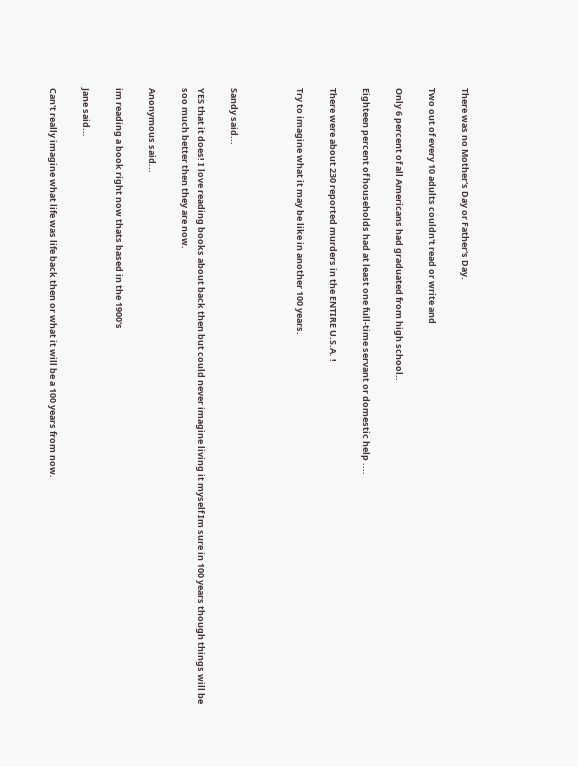There was no Mother's Day or Father's Day.

Two out of every 10 adults couldn't read or write and

Only 6 percent of all Americans had graduated from high school..

Eighteen percent of households had at least one full-time servant or domestic help ....

There were about 230 reported murders in the ENTIRE U.S.A. !

Try to imagine what it may be like in another 100 years.



Sandy said...

YES that it does! I love reading books about back then but could never imagine living it myself Im sure in 100 years though things will be soo much better then they are now.

Anonymous said...

im reading a book right now thats based in the 1900's

Jane said...

Can't really imagine what life was life back then or what it will be a 100 years from now.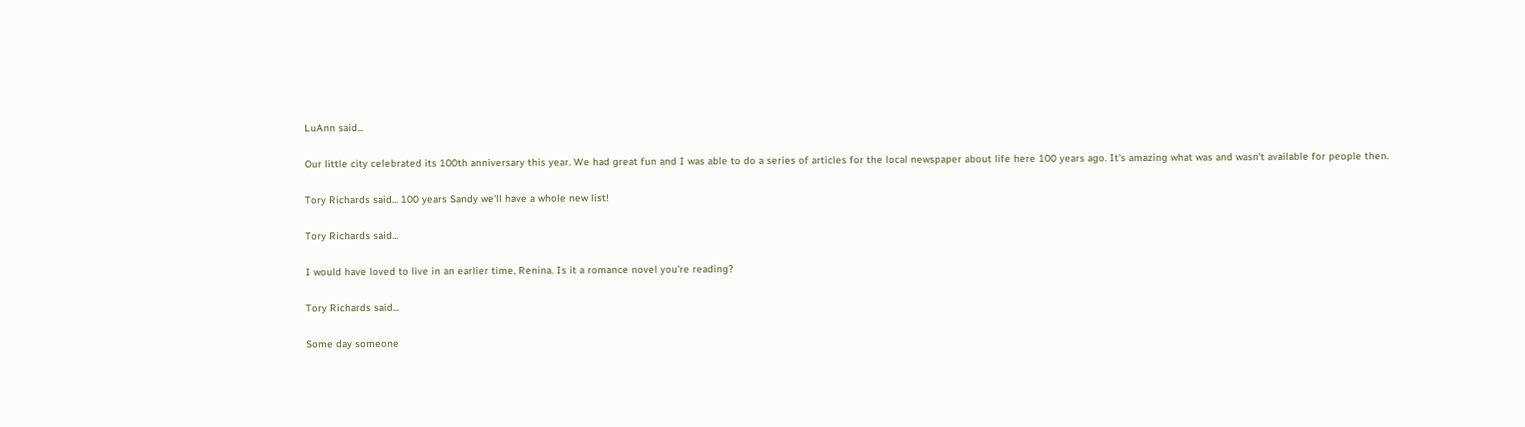LuAnn said...

Our little city celebrated its 100th anniversary this year. We had great fun and I was able to do a series of articles for the local newspaper about life here 100 years ago. It's amazing what was and wasn't available for people then.

Tory Richards said... 100 years Sandy we'll have a whole new list!

Tory Richards said...

I would have loved to live in an earlier time, Renina. Is it a romance novel you're reading?

Tory Richards said...

Some day someone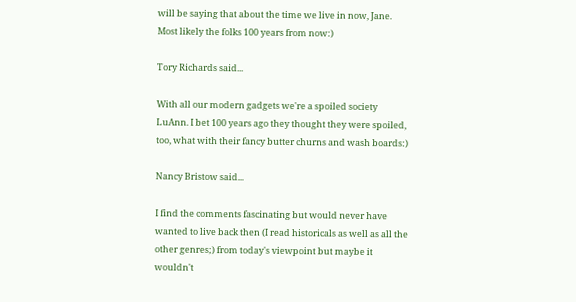will be saying that about the time we live in now, Jane. Most likely the folks 100 years from now:)

Tory Richards said...

With all our modern gadgets we're a spoiled society LuAnn. I bet 100 years ago they thought they were spoiled, too, what with their fancy butter churns and wash boards:)

Nancy Bristow said...

I find the comments fascinating but would never have wanted to live back then (I read historicals as well as all the other genres;) from today's viewpoint but maybe it wouldn't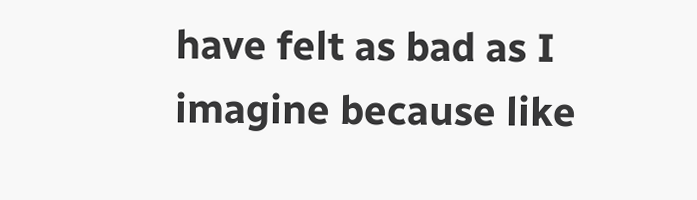have felt as bad as I imagine because like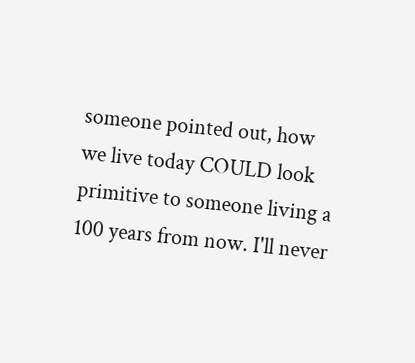someone pointed out, how we live today COULD look primitive to someone living a 100 years from now. I'll never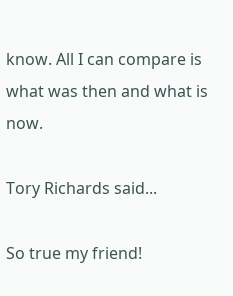know. All I can compare is what was then and what is now.

Tory Richards said...

So true my friend!